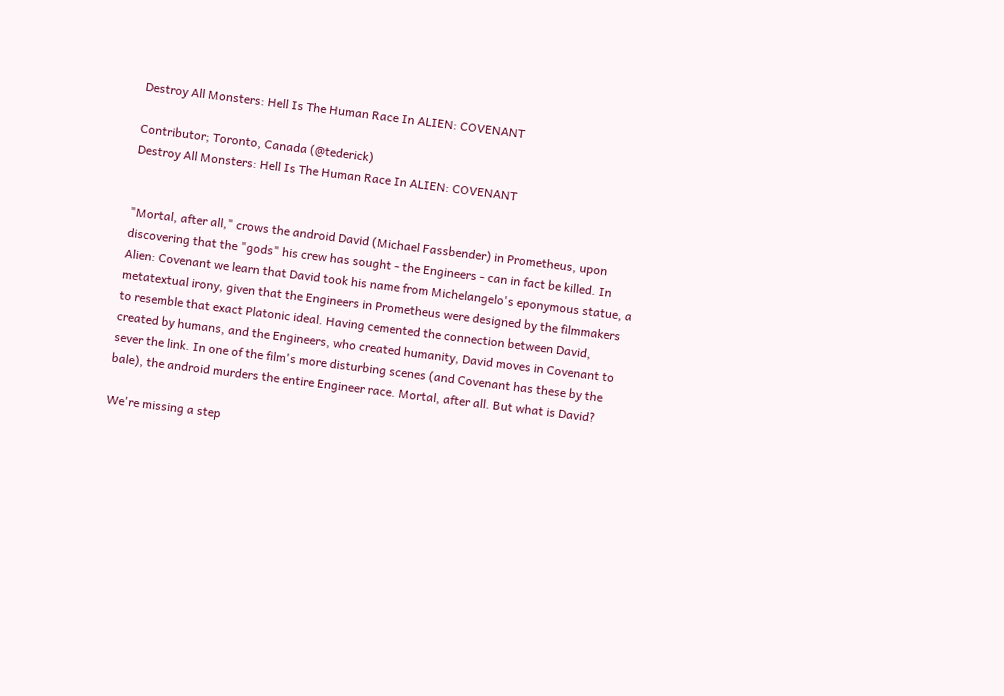Destroy All Monsters: Hell Is The Human Race In ALIEN: COVENANT

Contributor; Toronto, Canada (@tederick)
Destroy All Monsters: Hell Is The Human Race In ALIEN: COVENANT


"Mortal, after all," crows the android David (Michael Fassbender) in Prometheus, upon discovering that the "gods" his crew has sought - the Engineers - can in fact be killed. In Alien: Covenant we learn that David took his name from Michelangelo's eponymous statue, a metatextual irony, given that the Engineers in Prometheus were designed by the filmmakers to resemble that exact Platonic ideal. Having cemented the connection between David, created by humans, and the Engineers, who created humanity, David moves in Covenant to sever the link. In one of the film's more disturbing scenes (and Covenant has these by the bale), the android murders the entire Engineer race. Mortal, after all. But what is David?

We're missing a step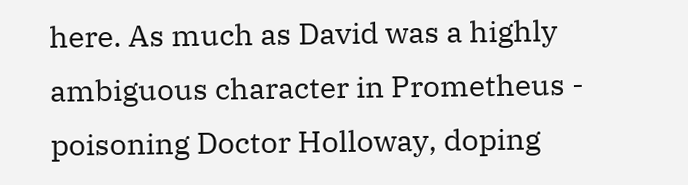here. As much as David was a highly ambiguous character in Prometheus - poisoning Doctor Holloway, doping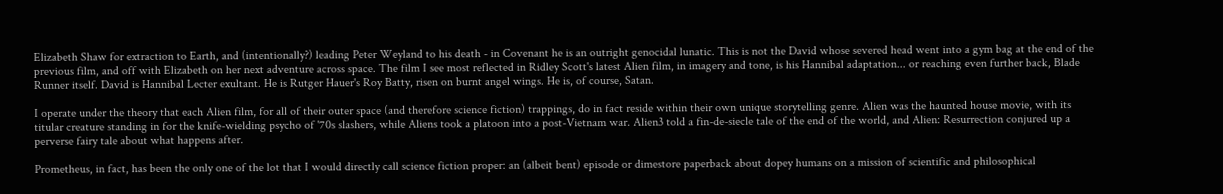Elizabeth Shaw for extraction to Earth, and (intentionally?) leading Peter Weyland to his death - in Covenant he is an outright genocidal lunatic. This is not the David whose severed head went into a gym bag at the end of the previous film, and off with Elizabeth on her next adventure across space. The film I see most reflected in Ridley Scott's latest Alien film, in imagery and tone, is his Hannibal adaptation... or reaching even further back, Blade Runner itself. David is Hannibal Lecter exultant. He is Rutger Hauer's Roy Batty, risen on burnt angel wings. He is, of course, Satan.

I operate under the theory that each Alien film, for all of their outer space (and therefore science fiction) trappings, do in fact reside within their own unique storytelling genre. Alien was the haunted house movie, with its titular creature standing in for the knife-wielding psycho of '70s slashers, while Aliens took a platoon into a post-Vietnam war. Alien3 told a fin-de-siecle tale of the end of the world, and Alien: Resurrection conjured up a perverse fairy tale about what happens after.

Prometheus, in fact, has been the only one of the lot that I would directly call science fiction proper: an (albeit bent) episode or dimestore paperback about dopey humans on a mission of scientific and philosophical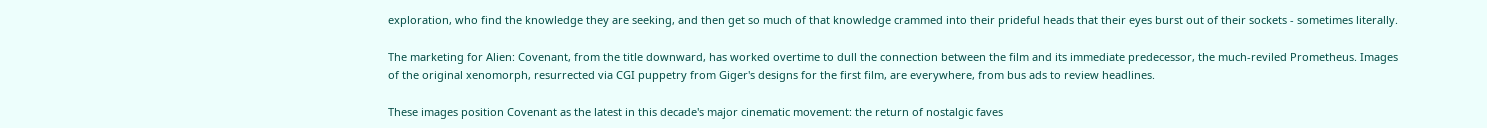exploration, who find the knowledge they are seeking, and then get so much of that knowledge crammed into their prideful heads that their eyes burst out of their sockets - sometimes literally.

The marketing for Alien: Covenant, from the title downward, has worked overtime to dull the connection between the film and its immediate predecessor, the much-reviled Prometheus. Images of the original xenomorph, resurrected via CGI puppetry from Giger's designs for the first film, are everywhere, from bus ads to review headlines.

These images position Covenant as the latest in this decade's major cinematic movement: the return of nostalgic faves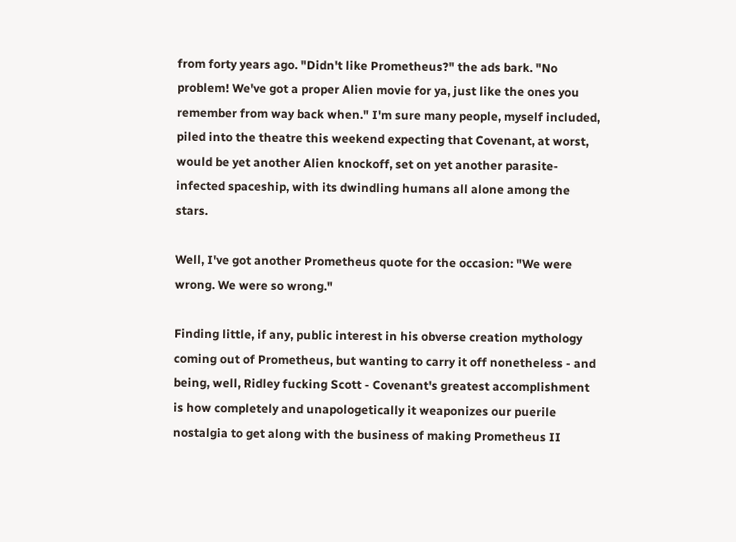from forty years ago. "Didn't like Prometheus?" the ads bark. "No problem! We've got a proper Alien movie for ya, just like the ones you remember from way back when." I'm sure many people, myself included, piled into the theatre this weekend expecting that Covenant, at worst, would be yet another Alien knockoff, set on yet another parasite-infected spaceship, with its dwindling humans all alone among the stars.

Well, I've got another Prometheus quote for the occasion: "We were wrong. We were so wrong."

Finding little, if any, public interest in his obverse creation mythology coming out of Prometheus, but wanting to carry it off nonetheless - and being, well, Ridley fucking Scott - Covenant's greatest accomplishment is how completely and unapologetically it weaponizes our puerile nostalgia to get along with the business of making Prometheus II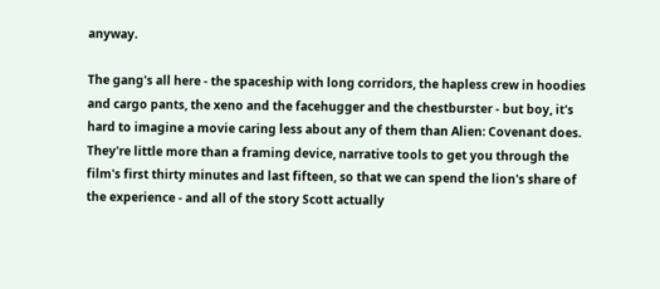anyway.

The gang's all here - the spaceship with long corridors, the hapless crew in hoodies and cargo pants, the xeno and the facehugger and the chestburster - but boy, it's hard to imagine a movie caring less about any of them than Alien: Covenant does. They're little more than a framing device, narrative tools to get you through the film's first thirty minutes and last fifteen, so that we can spend the lion's share of the experience - and all of the story Scott actually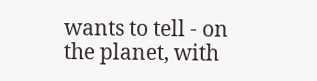wants to tell - on the planet, with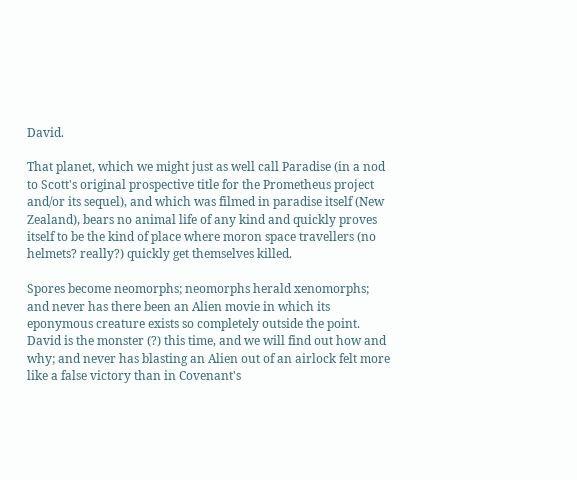David.

That planet, which we might just as well call Paradise (in a nod to Scott's original prospective title for the Prometheus project and/or its sequel), and which was filmed in paradise itself (New Zealand), bears no animal life of any kind and quickly proves itself to be the kind of place where moron space travellers (no helmets? really?) quickly get themselves killed.

Spores become neomorphs; neomorphs herald xenomorphs; and never has there been an Alien movie in which its eponymous creature exists so completely outside the point. David is the monster (?) this time, and we will find out how and why; and never has blasting an Alien out of an airlock felt more like a false victory than in Covenant's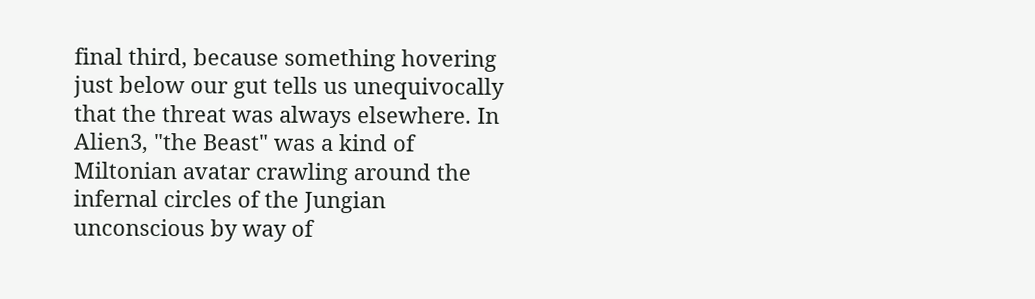final third, because something hovering just below our gut tells us unequivocally that the threat was always elsewhere. In Alien3, "the Beast" was a kind of Miltonian avatar crawling around the infernal circles of the Jungian unconscious by way of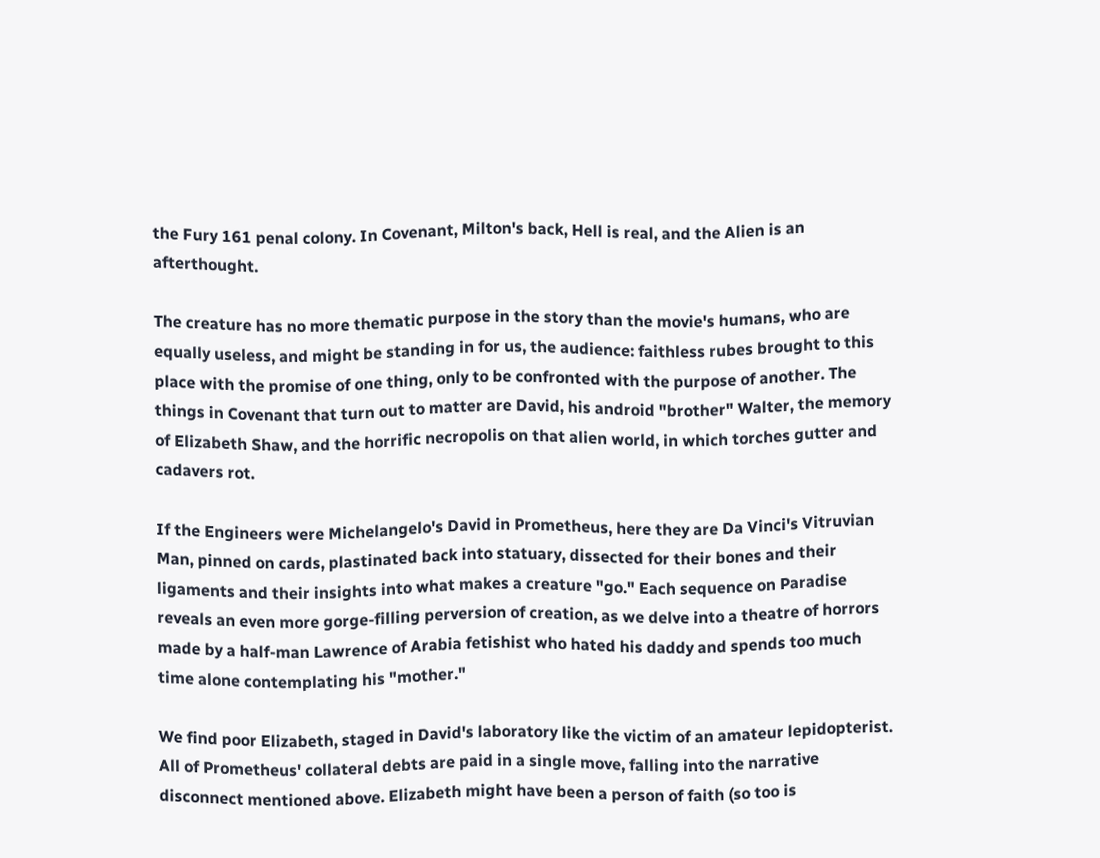the Fury 161 penal colony. In Covenant, Milton's back, Hell is real, and the Alien is an afterthought.

The creature has no more thematic purpose in the story than the movie's humans, who are equally useless, and might be standing in for us, the audience: faithless rubes brought to this place with the promise of one thing, only to be confronted with the purpose of another. The things in Covenant that turn out to matter are David, his android "brother" Walter, the memory of Elizabeth Shaw, and the horrific necropolis on that alien world, in which torches gutter and cadavers rot.

If the Engineers were Michelangelo's David in Prometheus, here they are Da Vinci's Vitruvian Man, pinned on cards, plastinated back into statuary, dissected for their bones and their ligaments and their insights into what makes a creature "go." Each sequence on Paradise reveals an even more gorge-filling perversion of creation, as we delve into a theatre of horrors made by a half-man Lawrence of Arabia fetishist who hated his daddy and spends too much time alone contemplating his "mother."

We find poor Elizabeth, staged in David's laboratory like the victim of an amateur lepidopterist. All of Prometheus' collateral debts are paid in a single move, falling into the narrative disconnect mentioned above. Elizabeth might have been a person of faith (so too is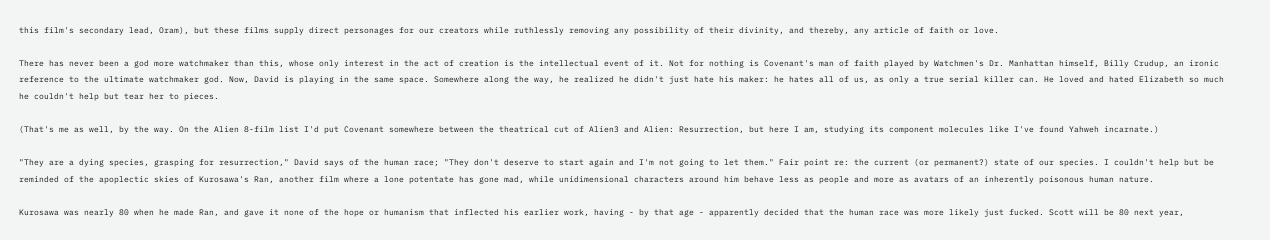this film's secondary lead, Oram), but these films supply direct personages for our creators while ruthlessly removing any possibility of their divinity, and thereby, any article of faith or love.

There has never been a god more watchmaker than this, whose only interest in the act of creation is the intellectual event of it. Not for nothing is Covenant's man of faith played by Watchmen's Dr. Manhattan himself, Billy Crudup, an ironic reference to the ultimate watchmaker god. Now, David is playing in the same space. Somewhere along the way, he realized he didn't just hate his maker: he hates all of us, as only a true serial killer can. He loved and hated Elizabeth so much he couldn't help but tear her to pieces.

(That's me as well, by the way. On the Alien 8-film list I'd put Covenant somewhere between the theatrical cut of Alien3 and Alien: Resurrection, but here I am, studying its component molecules like I've found Yahweh incarnate.)

"They are a dying species, grasping for resurrection," David says of the human race; "They don't deserve to start again and I'm not going to let them." Fair point re: the current (or permanent?) state of our species. I couldn't help but be reminded of the apoplectic skies of Kurosawa's Ran, another film where a lone potentate has gone mad, while unidimensional characters around him behave less as people and more as avatars of an inherently poisonous human nature.

Kurosawa was nearly 80 when he made Ran, and gave it none of the hope or humanism that inflected his earlier work, having - by that age - apparently decided that the human race was more likely just fucked. Scott will be 80 next year,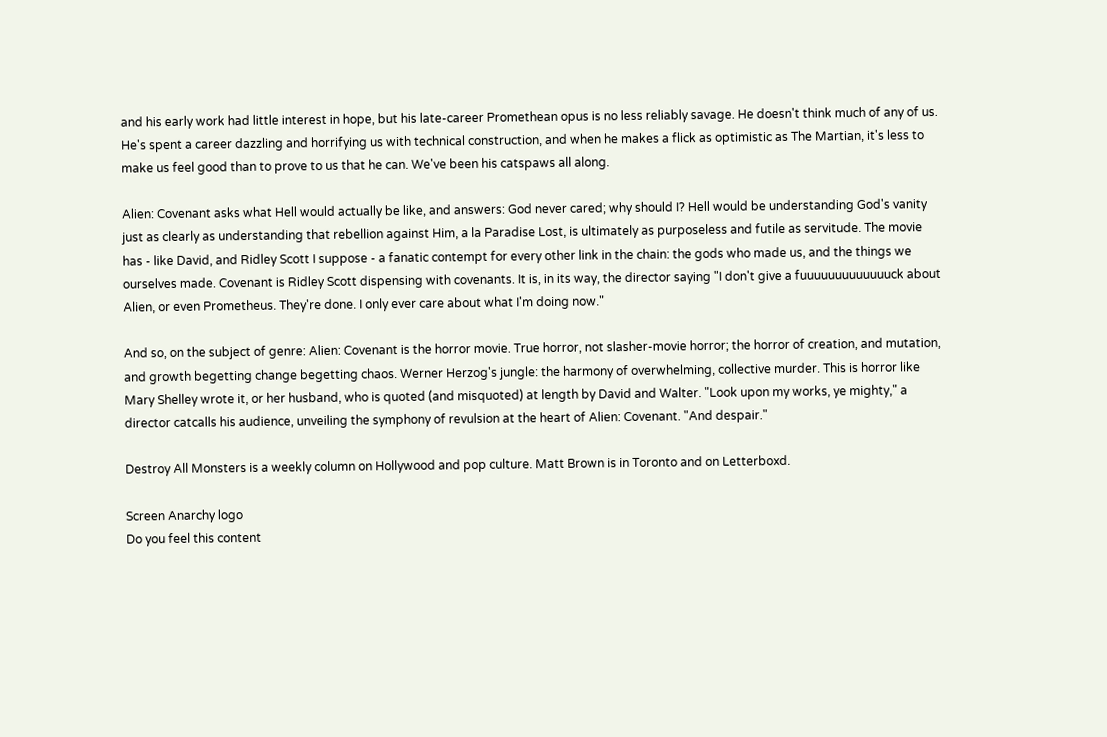and his early work had little interest in hope, but his late-career Promethean opus is no less reliably savage. He doesn't think much of any of us. He's spent a career dazzling and horrifying us with technical construction, and when he makes a flick as optimistic as The Martian, it's less to make us feel good than to prove to us that he can. We've been his catspaws all along.

Alien: Covenant asks what Hell would actually be like, and answers: God never cared; why should I? Hell would be understanding God's vanity just as clearly as understanding that rebellion against Him, a la Paradise Lost, is ultimately as purposeless and futile as servitude. The movie has - like David, and Ridley Scott I suppose - a fanatic contempt for every other link in the chain: the gods who made us, and the things we ourselves made. Covenant is Ridley Scott dispensing with covenants. It is, in its way, the director saying "I don't give a fuuuuuuuuuuuuuck about Alien, or even Prometheus. They're done. I only ever care about what I'm doing now."

And so, on the subject of genre: Alien: Covenant is the horror movie. True horror, not slasher-movie horror; the horror of creation, and mutation, and growth begetting change begetting chaos. Werner Herzog's jungle: the harmony of overwhelming, collective murder. This is horror like Mary Shelley wrote it, or her husband, who is quoted (and misquoted) at length by David and Walter. "Look upon my works, ye mighty," a director catcalls his audience, unveiling the symphony of revulsion at the heart of Alien: Covenant. "And despair."

Destroy All Monsters is a weekly column on Hollywood and pop culture. Matt Brown is in Toronto and on Letterboxd.

Screen Anarchy logo
Do you feel this content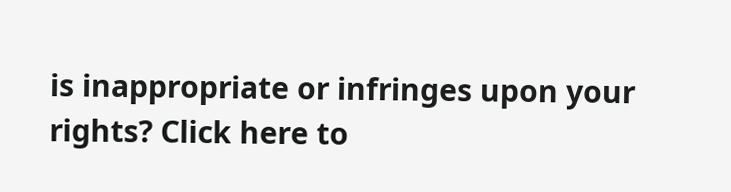is inappropriate or infringes upon your rights? Click here to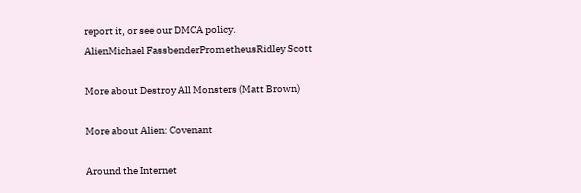report it, or see our DMCA policy.
AlienMichael FassbenderPrometheusRidley Scott

More about Destroy All Monsters (Matt Brown)

More about Alien: Covenant

Around the Internet